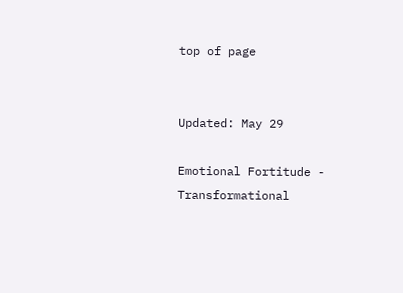top of page


Updated: May 29

Emotional Fortitude - Transformational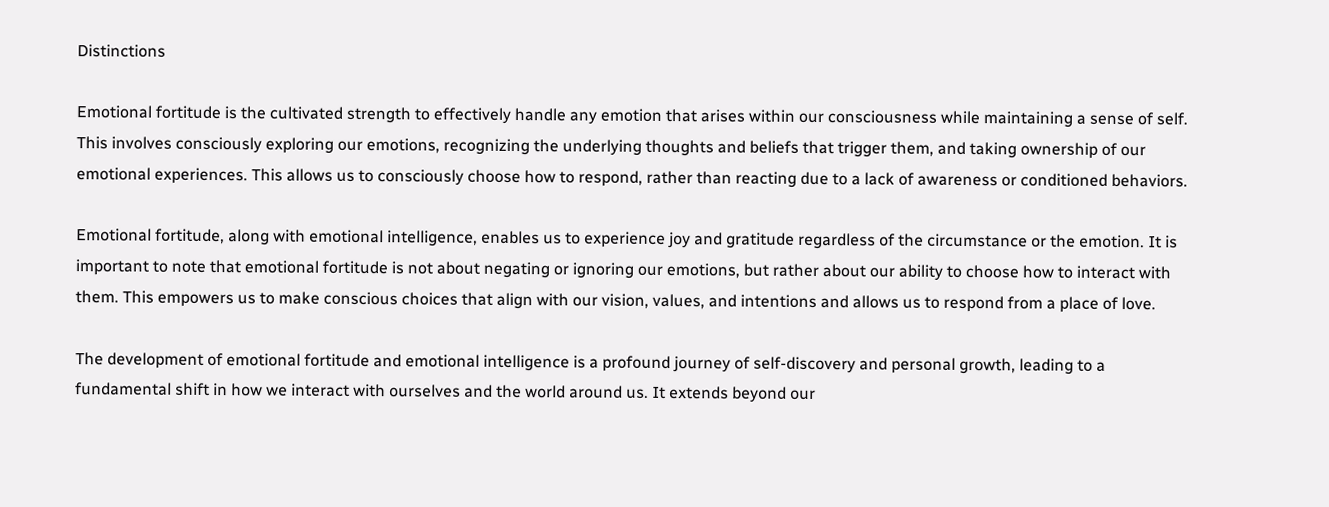Distinctions

Emotional fortitude is the cultivated strength to effectively handle any emotion that arises within our consciousness while maintaining a sense of self. This involves consciously exploring our emotions, recognizing the underlying thoughts and beliefs that trigger them, and taking ownership of our emotional experiences. This allows us to consciously choose how to respond, rather than reacting due to a lack of awareness or conditioned behaviors.

Emotional fortitude, along with emotional intelligence, enables us to experience joy and gratitude regardless of the circumstance or the emotion. It is important to note that emotional fortitude is not about negating or ignoring our emotions, but rather about our ability to choose how to interact with them. This empowers us to make conscious choices that align with our vision, values, and intentions and allows us to respond from a place of love.

The development of emotional fortitude and emotional intelligence is a profound journey of self-discovery and personal growth, leading to a fundamental shift in how we interact with ourselves and the world around us. It extends beyond our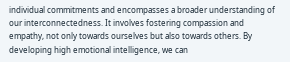individual commitments and encompasses a broader understanding of our interconnectedness. It involves fostering compassion and empathy, not only towards ourselves but also towards others. By developing high emotional intelligence, we can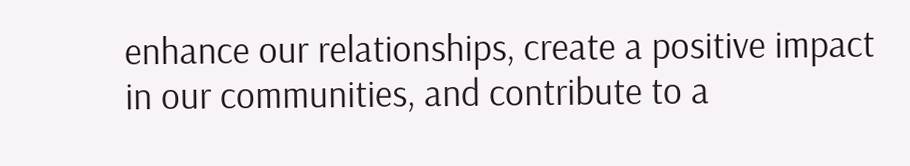enhance our relationships, create a positive impact in our communities, and contribute to a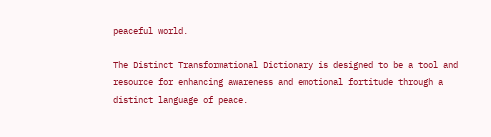peaceful world.

The Distinct Transformational Dictionary is designed to be a tool and resource for enhancing awareness and emotional fortitude through a distinct language of peace.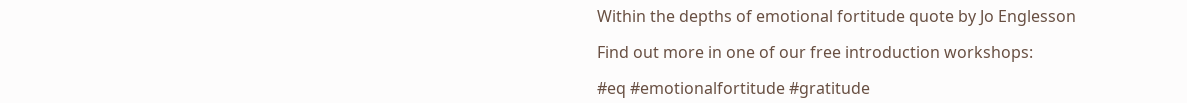Within the depths of emotional fortitude quote by Jo Englesson

Find out more in one of our free introduction workshops:

#eq #emotionalfortitude #gratitude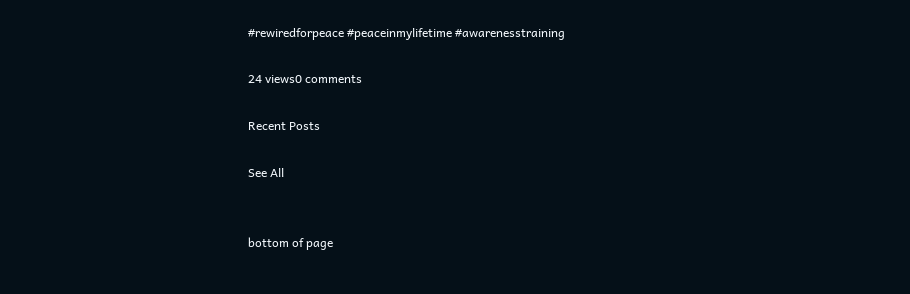#rewiredforpeace #peaceinmylifetime #awarenesstraining

24 views0 comments

Recent Posts

See All


bottom of page